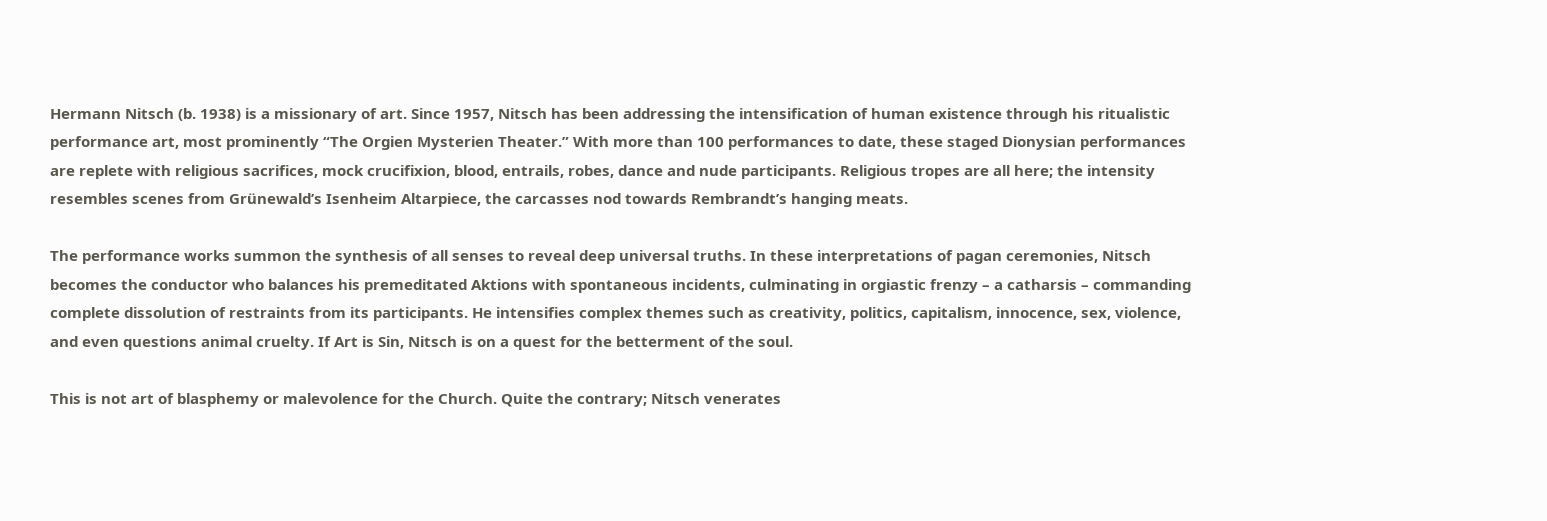Hermann Nitsch (b. 1938) is a missionary of art. Since 1957, Nitsch has been addressing the intensification of human existence through his ritualistic performance art, most prominently “The Orgien Mysterien Theater.” With more than 100 performances to date, these staged Dionysian performances are replete with religious sacrifices, mock crucifixion, blood, entrails, robes, dance and nude participants. Religious tropes are all here; the intensity resembles scenes from Grünewald’s Isenheim Altarpiece, the carcasses nod towards Rembrandt’s hanging meats.

The performance works summon the synthesis of all senses to reveal deep universal truths. In these interpretations of pagan ceremonies, Nitsch becomes the conductor who balances his premeditated Aktions with spontaneous incidents, culminating in orgiastic frenzy – a catharsis – commanding complete dissolution of restraints from its participants. He intensifies complex themes such as creativity, politics, capitalism, innocence, sex, violence, and even questions animal cruelty. If Art is Sin, Nitsch is on a quest for the betterment of the soul.

This is not art of blasphemy or malevolence for the Church. Quite the contrary; Nitsch venerates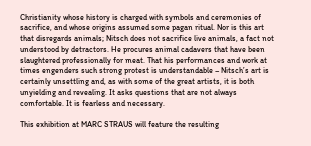Christianity whose history is charged with symbols and ceremonies of sacrifice, and whose origins assumed some pagan ritual. Nor is this art that disregards animals; Nitsch does not sacrifice live animals, a fact not understood by detractors. He procures animal cadavers that have been slaughtered professionally for meat. That his performances and work at times engenders such strong protest is understandable – Nitsch’s art is certainly unsettling and, as with some of the great artists, it is both unyielding and revealing. It asks questions that are not always comfortable. It is fearless and necessary.

This exhibition at MARC STRAUS will feature the resulting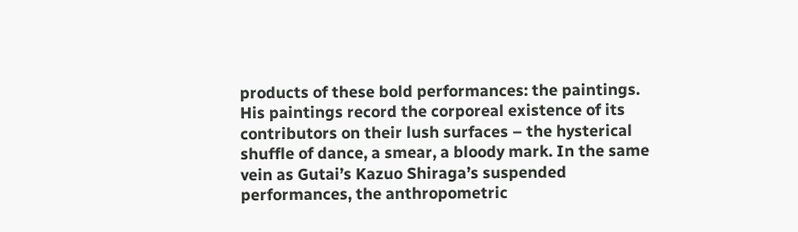products of these bold performances: the paintings. His paintings record the corporeal existence of its contributors on their lush surfaces – the hysterical shuffle of dance, a smear, a bloody mark. In the same vein as Gutai’s Kazuo Shiraga’s suspended performances, the anthropometric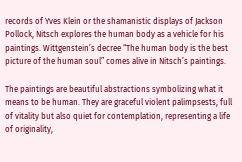records of Yves Klein or the shamanistic displays of Jackson Pollock, Nitsch explores the human body as a vehicle for his paintings. Wittgenstein’s decree “The human body is the best picture of the human soul” comes alive in Nitsch’s paintings.

The paintings are beautiful abstractions symbolizing what it means to be human. They are graceful violent palimpsests, full of vitality but also quiet for contemplation, representing a life of originality,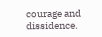courage and dissidence.